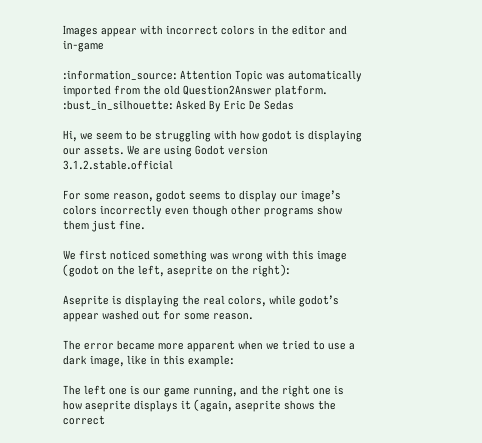Images appear with incorrect colors in the editor and in-game

:information_source: Attention Topic was automatically imported from the old Question2Answer platform.
:bust_in_silhouette: Asked By Eric De Sedas

Hi, we seem to be struggling with how godot is displaying our assets. We are using Godot version 3.1.2.stable.official

For some reason, godot seems to display our image’s colors incorrectly even though other programs show them just fine.

We first noticed something was wrong with this image (godot on the left, aseprite on the right):

Aseprite is displaying the real colors, while godot’s appear washed out for some reason.

The error became more apparent when we tried to use a dark image, like in this example:

The left one is our game running, and the right one is how aseprite displays it (again, aseprite shows the correct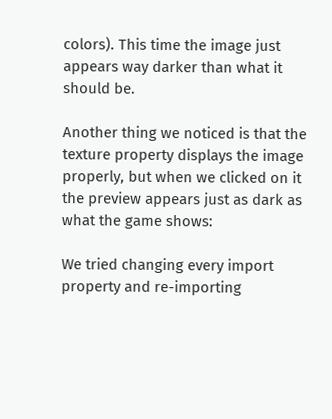colors). This time the image just appears way darker than what it should be.

Another thing we noticed is that the texture property displays the image properly, but when we clicked on it the preview appears just as dark as what the game shows:

We tried changing every import property and re-importing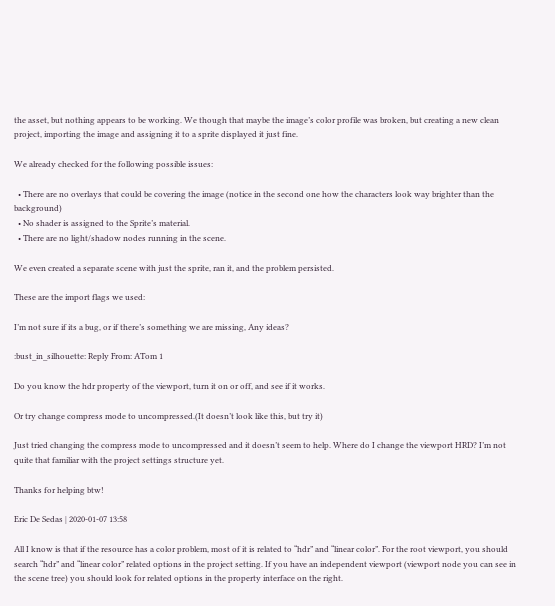the asset, but nothing appears to be working. We though that maybe the image’s color profile was broken, but creating a new clean project, importing the image and assigning it to a sprite displayed it just fine.

We already checked for the following possible issues:

  • There are no overlays that could be covering the image (notice in the second one how the characters look way brighter than the background)
  • No shader is assigned to the Sprite’s material.
  • There are no light/shadow nodes running in the scene.

We even created a separate scene with just the sprite, ran it, and the problem persisted.

These are the import flags we used:

I’m not sure if its a bug, or if there’s something we are missing, Any ideas?

:bust_in_silhouette: Reply From: ATom 1

Do you know the hdr property of the viewport, turn it on or off, and see if it works.

Or try change compress mode to uncompressed.(It doesn’t look like this, but try it)

Just tried changing the compress mode to uncompressed and it doesn’t seem to help. Where do I change the viewport HRD? I’m not quite that familiar with the project settings structure yet.

Thanks for helping btw!

Eric De Sedas | 2020-01-07 13:58

All I know is that if the resource has a color problem, most of it is related to “hdr” and “linear color”. For the root viewport, you should search “hdr” and “linear color” related options in the project setting. If you have an independent viewport (viewport node you can see in the scene tree) you should look for related options in the property interface on the right.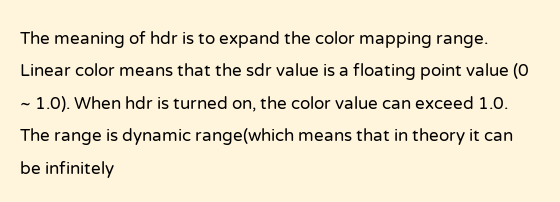The meaning of hdr is to expand the color mapping range. Linear color means that the sdr value is a floating point value (0 ~ 1.0). When hdr is turned on, the color value can exceed 1.0. The range is dynamic range(which means that in theory it can be infinitely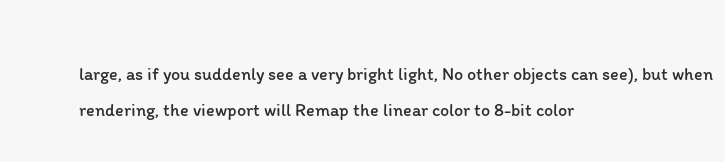large, as if you suddenly see a very bright light, No other objects can see), but when rendering, the viewport will Remap the linear color to 8-bit color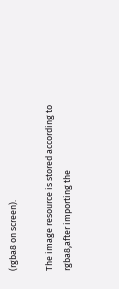(rgba8 on screen).

The image resource is stored according to rgba8,after importing the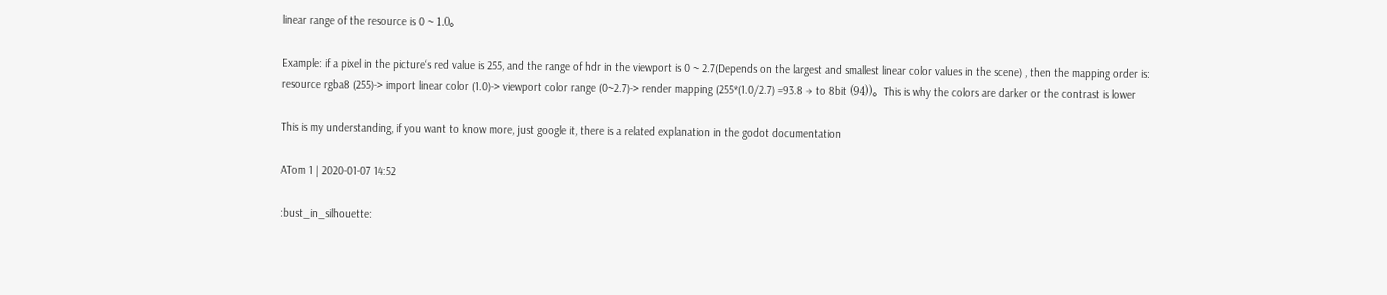linear range of the resource is 0 ~ 1.0。

Example: if a pixel in the picture‘s red value is 255, and the range of hdr in the viewport is 0 ~ 2.7(Depends on the largest and smallest linear color values in the scene) , then the mapping order is:
resource rgba8 (255)-> import linear color (1.0)-> viewport color range (0~2.7)-> render mapping (255*(1.0/2.7) =93.8 → to 8bit (94))。This is why the colors are darker or the contrast is lower

This is my understanding, if you want to know more, just google it, there is a related explanation in the godot documentation

ATom 1 | 2020-01-07 14:52

:bust_in_silhouette: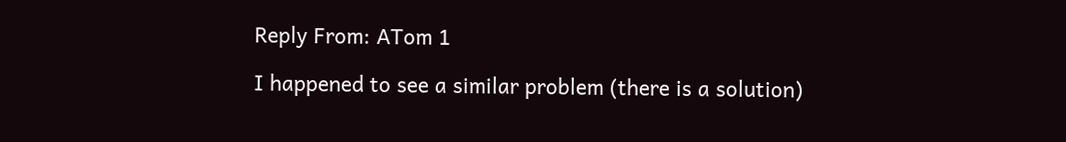Reply From: ATom 1

I happened to see a similar problem (there is a solution)